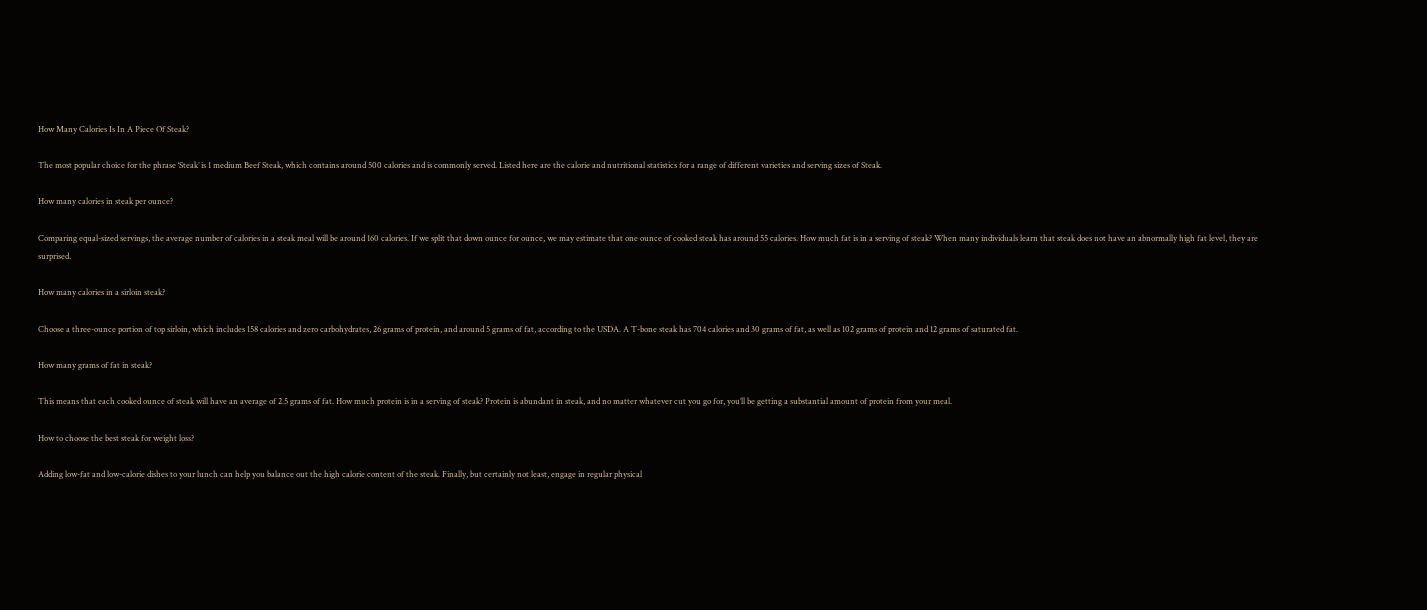How Many Calories Is In A Piece Of Steak?

The most popular choice for the phrase ‘Steak’ is 1 medium Beef Steak, which contains around 500 calories and is commonly served. Listed here are the calorie and nutritional statistics for a range of different varieties and serving sizes of Steak.

How many calories in steak per ounce?

Comparing equal-sized servings, the average number of calories in a steak meal will be around 160 calories. If we split that down ounce for ounce, we may estimate that one ounce of cooked steak has around 55 calories. How much fat is in a serving of steak? When many individuals learn that steak does not have an abnormally high fat level, they are surprised.

How many calories in a sirloin steak?

Choose a three-ounce portion of top sirloin, which includes 158 calories and zero carbohydrates, 26 grams of protein, and around 5 grams of fat, according to the USDA. A T-bone steak has 704 calories and 30 grams of fat, as well as 102 grams of protein and 12 grams of saturated fat.

How many grams of fat in steak?

This means that each cooked ounce of steak will have an average of 2.5 grams of fat. How much protein is in a serving of steak? Protein is abundant in steak, and no matter whatever cut you go for, you’ll be getting a substantial amount of protein from your meal.

How to choose the best steak for weight loss?

Adding low-fat and low-calorie dishes to your lunch can help you balance out the high calorie content of the steak. Finally, but certainly not least, engage in regular physical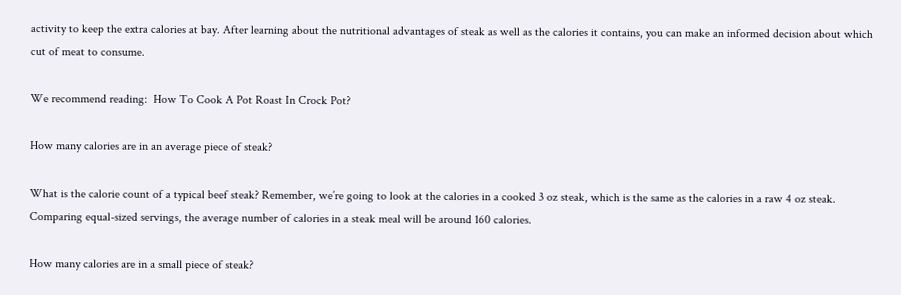activity to keep the extra calories at bay. After learning about the nutritional advantages of steak as well as the calories it contains, you can make an informed decision about which cut of meat to consume.

We recommend reading:  How To Cook A Pot Roast In Crock Pot?

How many calories are in an average piece of steak?

What is the calorie count of a typical beef steak? Remember, we’re going to look at the calories in a cooked 3 oz steak, which is the same as the calories in a raw 4 oz steak. Comparing equal-sized servings, the average number of calories in a steak meal will be around 160 calories.

How many calories are in a small piece of steak?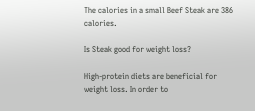The calories in a small Beef Steak are 386 calories.

Is Steak good for weight loss?

High-protein diets are beneficial for weight loss. In order to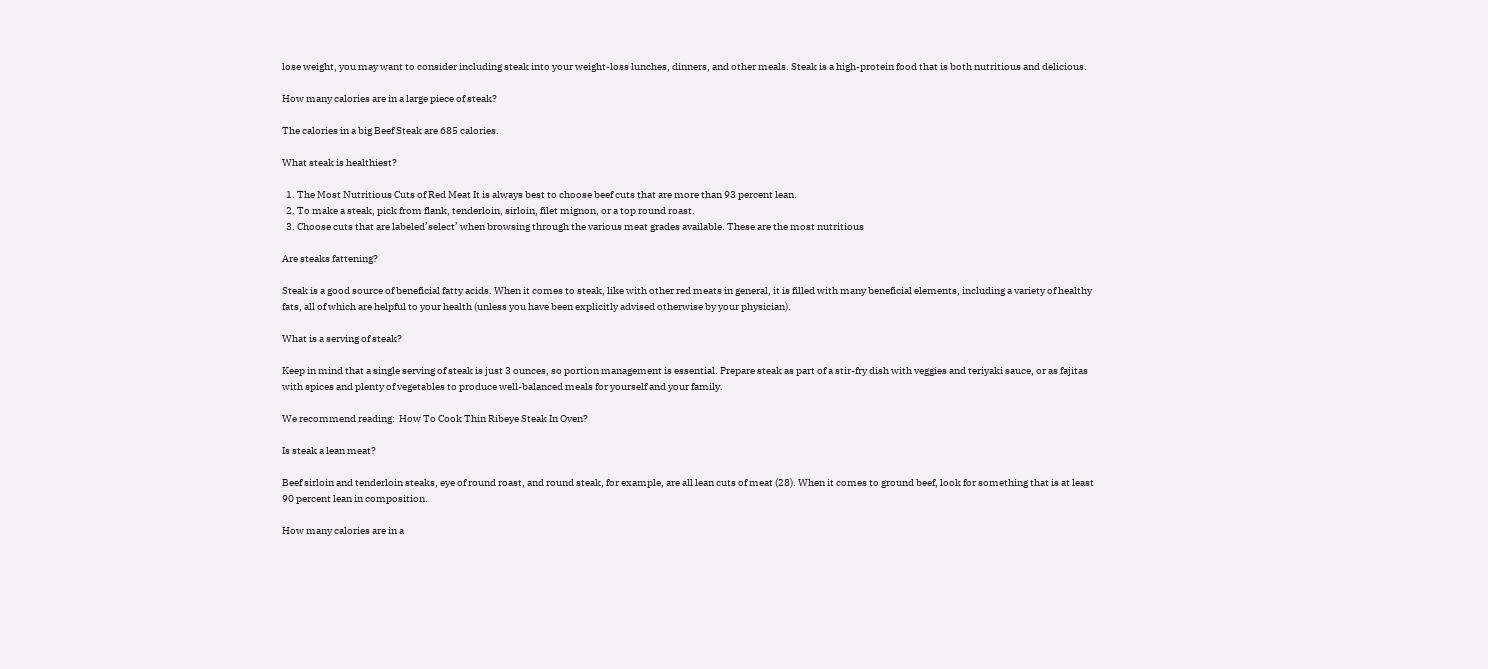lose weight, you may want to consider including steak into your weight-loss lunches, dinners, and other meals. Steak is a high-protein food that is both nutritious and delicious.

How many calories are in a large piece of steak?

The calories in a big Beef Steak are 685 calories.

What steak is healthiest?

  1. The Most Nutritious Cuts of Red Meat It is always best to choose beef cuts that are more than 93 percent lean.
  2. To make a steak, pick from flank, tenderloin, sirloin, filet mignon, or a top round roast.
  3. Choose cuts that are labeled’select’ when browsing through the various meat grades available. These are the most nutritious

Are steaks fattening?

Steak is a good source of beneficial fatty acids. When it comes to steak, like with other red meats in general, it is filled with many beneficial elements, including a variety of healthy fats, all of which are helpful to your health (unless you have been explicitly advised otherwise by your physician).

What is a serving of steak?

Keep in mind that a single serving of steak is just 3 ounces, so portion management is essential. Prepare steak as part of a stir-fry dish with veggies and teriyaki sauce, or as fajitas with spices and plenty of vegetables to produce well-balanced meals for yourself and your family.

We recommend reading:  How To Cook Thin Ribeye Steak In Oven?

Is steak a lean meat?

Beef sirloin and tenderloin steaks, eye of round roast, and round steak, for example, are all lean cuts of meat (28). When it comes to ground beef, look for something that is at least 90 percent lean in composition.

How many calories are in a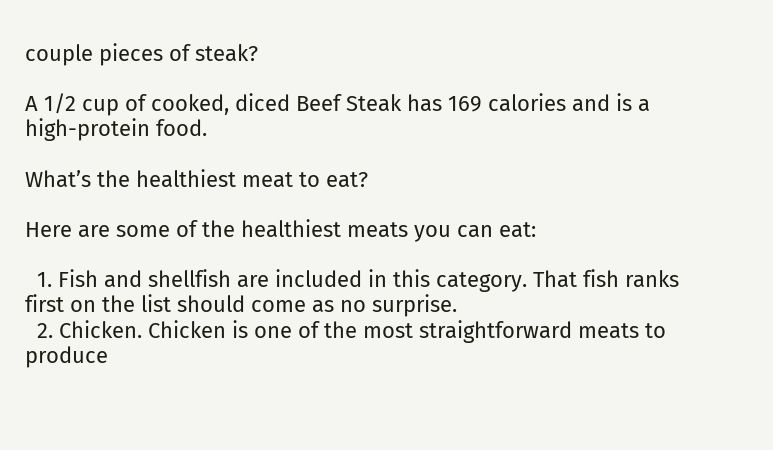couple pieces of steak?

A 1/2 cup of cooked, diced Beef Steak has 169 calories and is a high-protein food.

What’s the healthiest meat to eat?

Here are some of the healthiest meats you can eat:

  1. Fish and shellfish are included in this category. That fish ranks first on the list should come as no surprise.
  2. Chicken. Chicken is one of the most straightforward meats to produce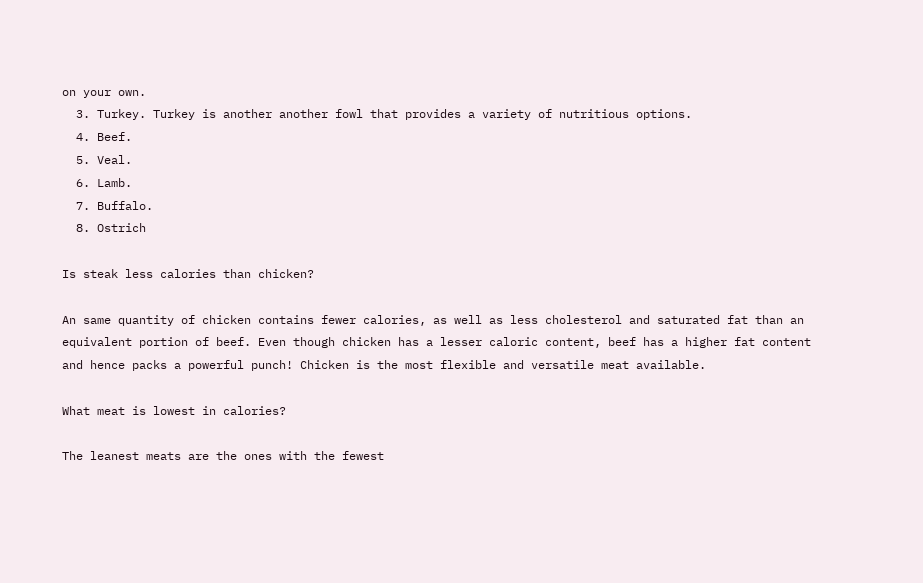on your own.
  3. Turkey. Turkey is another another fowl that provides a variety of nutritious options.
  4. Beef.
  5. Veal.
  6. Lamb.
  7. Buffalo.
  8. Ostrich

Is steak less calories than chicken?

An same quantity of chicken contains fewer calories, as well as less cholesterol and saturated fat than an equivalent portion of beef. Even though chicken has a lesser caloric content, beef has a higher fat content and hence packs a powerful punch! Chicken is the most flexible and versatile meat available.

What meat is lowest in calories?

The leanest meats are the ones with the fewest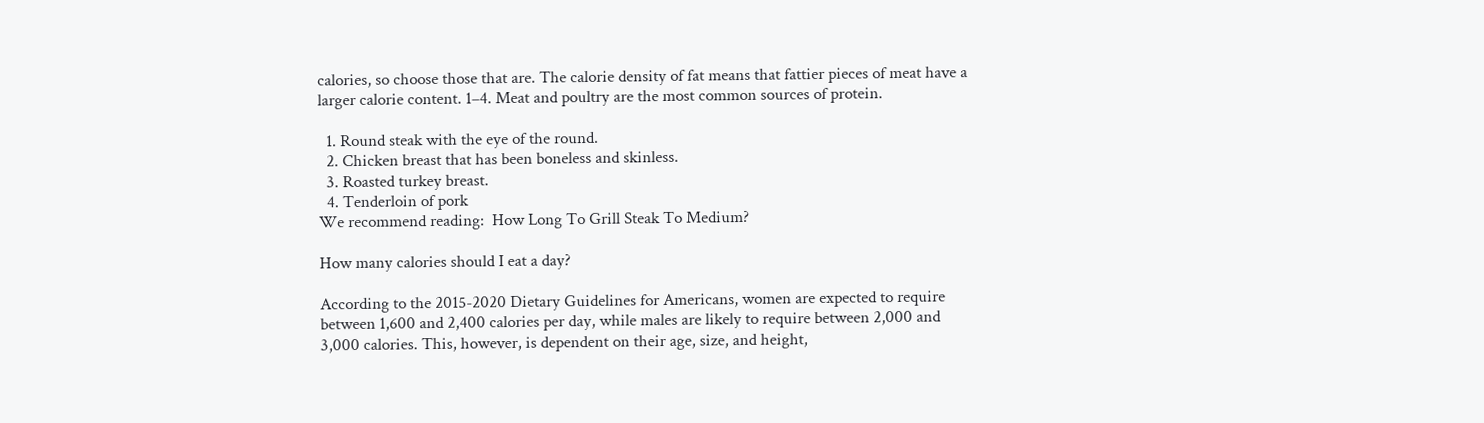calories, so choose those that are. The calorie density of fat means that fattier pieces of meat have a larger calorie content. 1–4. Meat and poultry are the most common sources of protein.

  1. Round steak with the eye of the round.
  2. Chicken breast that has been boneless and skinless.
  3. Roasted turkey breast.
  4. Tenderloin of pork
We recommend reading:  How Long To Grill Steak To Medium?

How many calories should I eat a day?

According to the 2015-2020 Dietary Guidelines for Americans, women are expected to require between 1,600 and 2,400 calories per day, while males are likely to require between 2,000 and 3,000 calories. This, however, is dependent on their age, size, and height,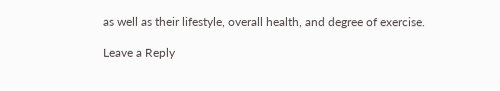as well as their lifestyle, overall health, and degree of exercise.

Leave a Reply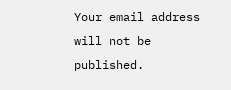Your email address will not be published.